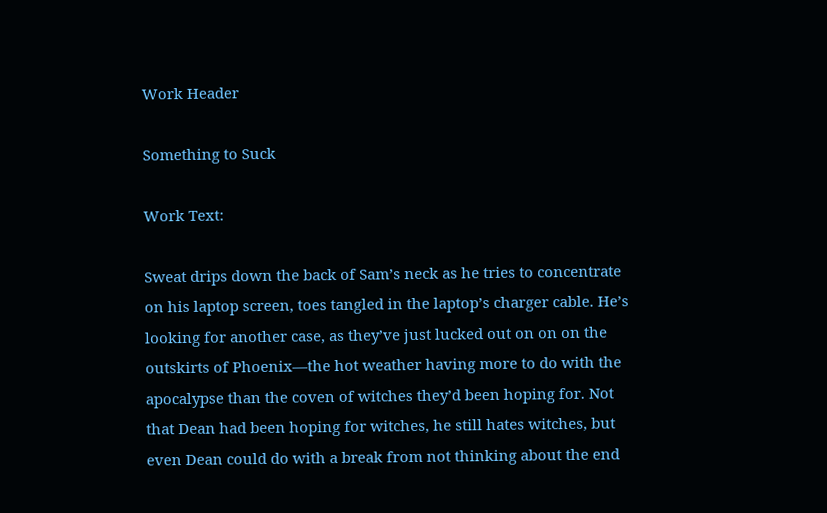Work Header

Something to Suck

Work Text:

Sweat drips down the back of Sam’s neck as he tries to concentrate on his laptop screen, toes tangled in the laptop’s charger cable. He’s looking for another case, as they’ve just lucked out on on on the outskirts of Phoenix—the hot weather having more to do with the apocalypse than the coven of witches they’d been hoping for. Not that Dean had been hoping for witches, he still hates witches, but even Dean could do with a break from not thinking about the end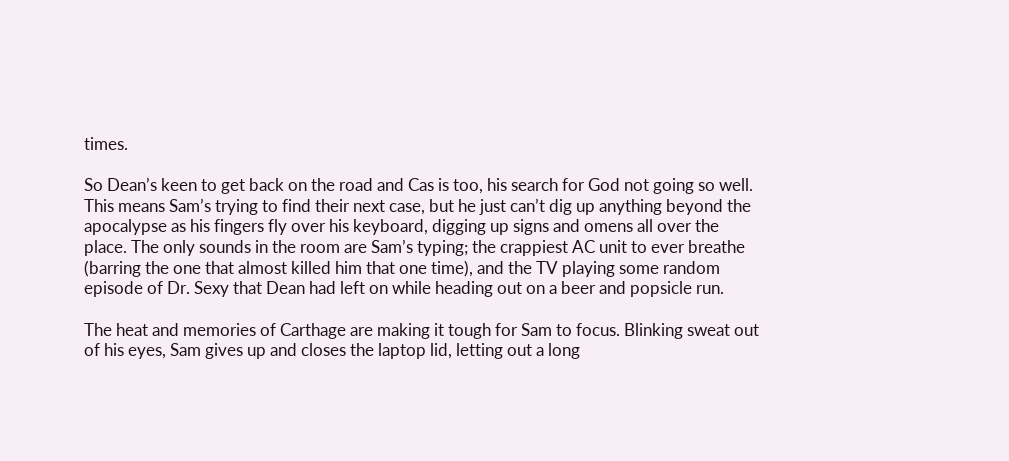times.

So Dean’s keen to get back on the road and Cas is too, his search for God not going so well. This means Sam’s trying to find their next case, but he just can’t dig up anything beyond the apocalypse as his fingers fly over his keyboard, digging up signs and omens all over the place. The only sounds in the room are Sam’s typing; the crappiest AC unit to ever breathe (barring the one that almost killed him that one time), and the TV playing some random episode of Dr. Sexy that Dean had left on while heading out on a beer and popsicle run.

The heat and memories of Carthage are making it tough for Sam to focus. Blinking sweat out of his eyes, Sam gives up and closes the laptop lid, letting out a long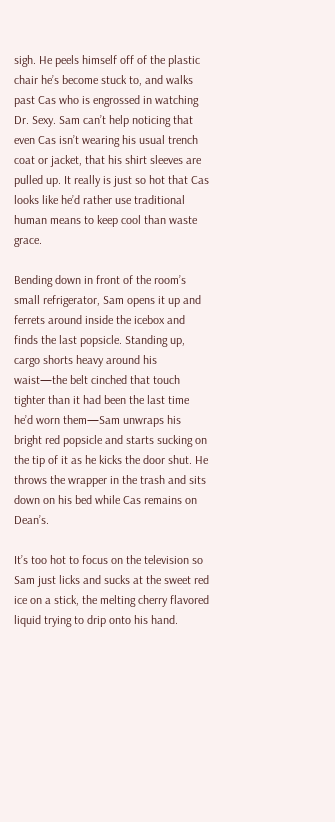sigh. He peels himself off of the plastic chair he’s become stuck to, and walks past Cas who is engrossed in watching Dr. Sexy. Sam can’t help noticing that even Cas isn’t wearing his usual trench coat or jacket, that his shirt sleeves are pulled up. It really is just so hot that Cas looks like he’d rather use traditional human means to keep cool than waste grace.

Bending down in front of the room’s small refrigerator, Sam opens it up and ferrets around inside the icebox and finds the last popsicle. Standing up, cargo shorts heavy around his waist—the belt cinched that touch tighter than it had been the last time he’d worn them—Sam unwraps his bright red popsicle and starts sucking on the tip of it as he kicks the door shut. He throws the wrapper in the trash and sits down on his bed while Cas remains on Dean’s.

It’s too hot to focus on the television so Sam just licks and sucks at the sweet red ice on a stick, the melting cherry flavored liquid trying to drip onto his hand.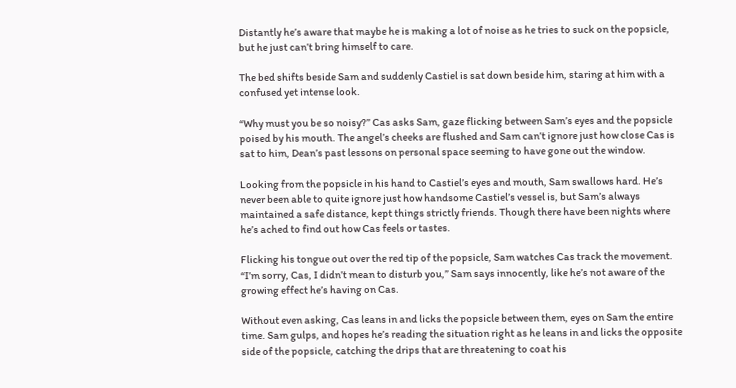Distantly he’s aware that maybe he is making a lot of noise as he tries to suck on the popsicle, but he just can’t bring himself to care.

The bed shifts beside Sam and suddenly Castiel is sat down beside him, staring at him with a confused yet intense look.

“Why must you be so noisy?” Cas asks Sam, gaze flicking between Sam’s eyes and the popsicle poised by his mouth. The angel’s cheeks are flushed and Sam can’t ignore just how close Cas is sat to him, Dean’s past lessons on personal space seeming to have gone out the window.

Looking from the popsicle in his hand to Castiel’s eyes and mouth, Sam swallows hard. He’s never been able to quite ignore just how handsome Castiel’s vessel is, but Sam’s always maintained a safe distance, kept things strictly friends. Though there have been nights where he’s ached to find out how Cas feels or tastes.

Flicking his tongue out over the red tip of the popsicle, Sam watches Cas track the movement. “I’m sorry, Cas, I didn’t mean to disturb you,” Sam says innocently, like he’s not aware of the growing effect he’s having on Cas.

Without even asking, Cas leans in and licks the popsicle between them, eyes on Sam the entire time. Sam gulps, and hopes he’s reading the situation right as he leans in and licks the opposite side of the popsicle, catching the drips that are threatening to coat his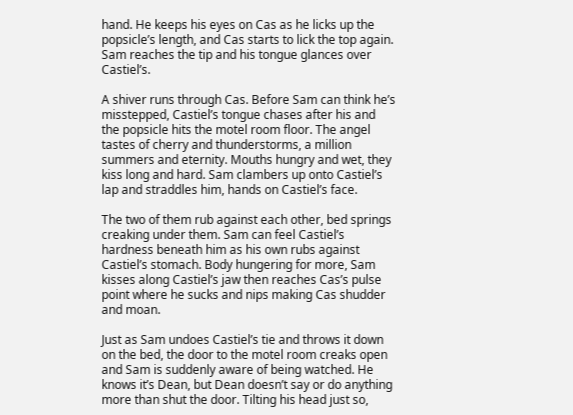hand. He keeps his eyes on Cas as he licks up the popsicle’s length, and Cas starts to lick the top again. Sam reaches the tip and his tongue glances over Castiel’s.

A shiver runs through Cas. Before Sam can think he’s misstepped, Castiel’s tongue chases after his and the popsicle hits the motel room floor. The angel tastes of cherry and thunderstorms, a million summers and eternity. Mouths hungry and wet, they kiss long and hard. Sam clambers up onto Castiel’s lap and straddles him, hands on Castiel’s face.

The two of them rub against each other, bed springs creaking under them. Sam can feel Castiel’s hardness beneath him as his own rubs against Castiel’s stomach. Body hungering for more, Sam kisses along Castiel’s jaw then reaches Cas’s pulse point where he sucks and nips making Cas shudder and moan.

Just as Sam undoes Castiel’s tie and throws it down on the bed, the door to the motel room creaks open and Sam is suddenly aware of being watched. He knows it’s Dean, but Dean doesn’t say or do anything more than shut the door. Tilting his head just so,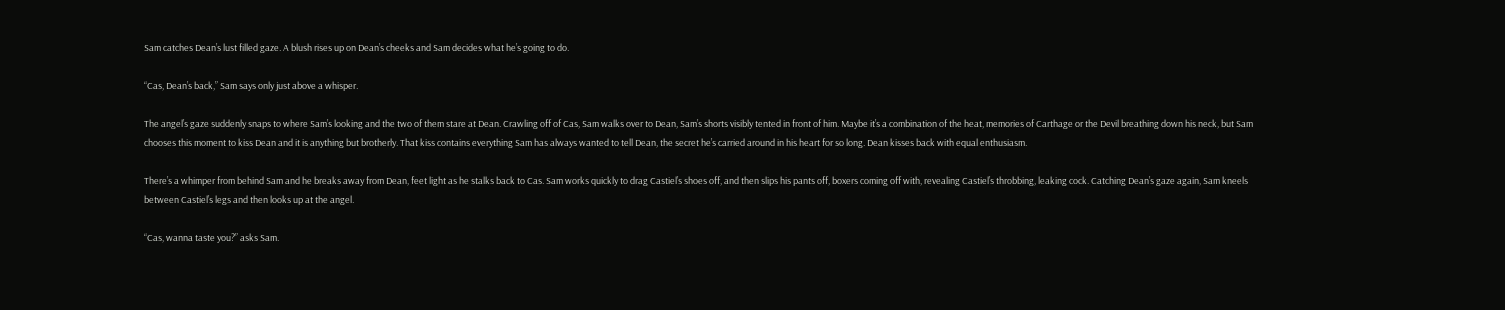Sam catches Dean’s lust filled gaze. A blush rises up on Dean’s cheeks and Sam decides what he’s going to do.

“Cas, Dean’s back,” Sam says only just above a whisper.

The angel’s gaze suddenly snaps to where Sam’s looking and the two of them stare at Dean. Crawling off of Cas, Sam walks over to Dean, Sam’s shorts visibly tented in front of him. Maybe it’s a combination of the heat, memories of Carthage or the Devil breathing down his neck, but Sam chooses this moment to kiss Dean and it is anything but brotherly. That kiss contains everything Sam has always wanted to tell Dean, the secret he’s carried around in his heart for so long. Dean kisses back with equal enthusiasm.

There’s a whimper from behind Sam and he breaks away from Dean, feet light as he stalks back to Cas. Sam works quickly to drag Castiel’s shoes off, and then slips his pants off, boxers coming off with, revealing Castiel’s throbbing, leaking cock. Catching Dean’s gaze again, Sam kneels between Castiel’s legs and then looks up at the angel.

“Cas, wanna taste you?” asks Sam.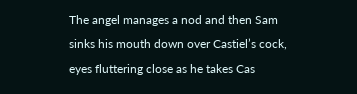The angel manages a nod and then Sam sinks his mouth down over Castiel’s cock, eyes fluttering close as he takes Cas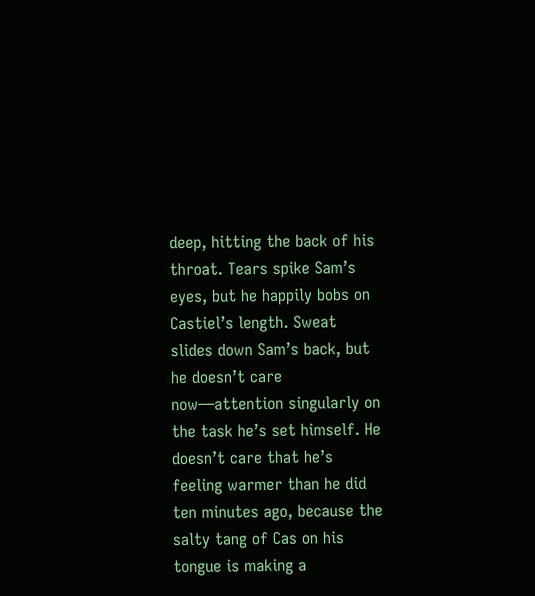deep, hitting the back of his throat. Tears spike Sam’s eyes, but he happily bobs on Castiel’s length. Sweat slides down Sam’s back, but he doesn’t care now—attention singularly on the task he’s set himself. He doesn’t care that he’s feeling warmer than he did ten minutes ago, because the salty tang of Cas on his tongue is making a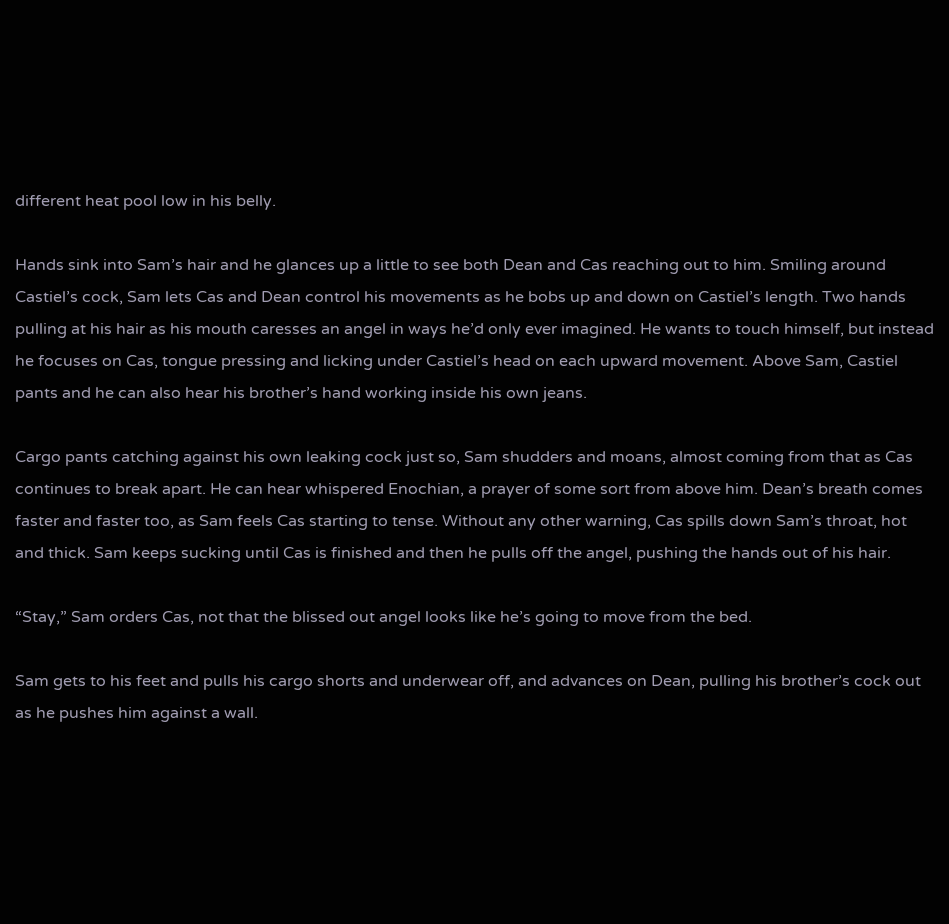different heat pool low in his belly.

Hands sink into Sam’s hair and he glances up a little to see both Dean and Cas reaching out to him. Smiling around Castiel’s cock, Sam lets Cas and Dean control his movements as he bobs up and down on Castiel’s length. Two hands pulling at his hair as his mouth caresses an angel in ways he’d only ever imagined. He wants to touch himself, but instead he focuses on Cas, tongue pressing and licking under Castiel’s head on each upward movement. Above Sam, Castiel pants and he can also hear his brother’s hand working inside his own jeans.

Cargo pants catching against his own leaking cock just so, Sam shudders and moans, almost coming from that as Cas continues to break apart. He can hear whispered Enochian, a prayer of some sort from above him. Dean’s breath comes faster and faster too, as Sam feels Cas starting to tense. Without any other warning, Cas spills down Sam’s throat, hot and thick. Sam keeps sucking until Cas is finished and then he pulls off the angel, pushing the hands out of his hair.

“Stay,” Sam orders Cas, not that the blissed out angel looks like he’s going to move from the bed.

Sam gets to his feet and pulls his cargo shorts and underwear off, and advances on Dean, pulling his brother’s cock out as he pushes him against a wall.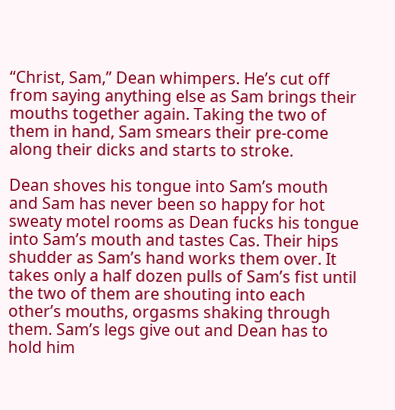“Christ, Sam,” Dean whimpers. He’s cut off from saying anything else as Sam brings their mouths together again. Taking the two of them in hand, Sam smears their pre-come along their dicks and starts to stroke.

Dean shoves his tongue into Sam’s mouth and Sam has never been so happy for hot sweaty motel rooms as Dean fucks his tongue into Sam’s mouth and tastes Cas. Their hips shudder as Sam’s hand works them over. It takes only a half dozen pulls of Sam’s fist until the two of them are shouting into each other’s mouths, orgasms shaking through them. Sam’s legs give out and Dean has to hold him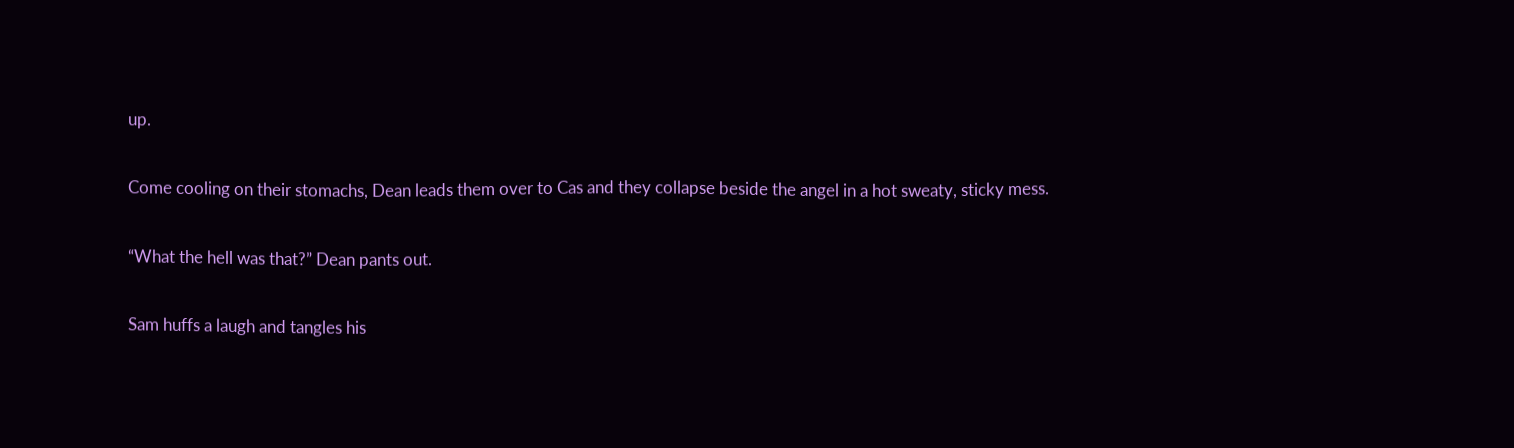up.

Come cooling on their stomachs, Dean leads them over to Cas and they collapse beside the angel in a hot sweaty, sticky mess.

“What the hell was that?” Dean pants out.

Sam huffs a laugh and tangles his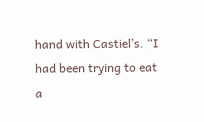hand with Castiel’s. “I had been trying to eat a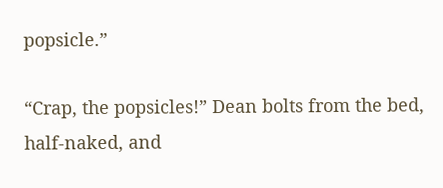popsicle.”

“Crap, the popsicles!” Dean bolts from the bed, half-naked, and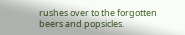rushes over to the forgotten beers and popsicles.